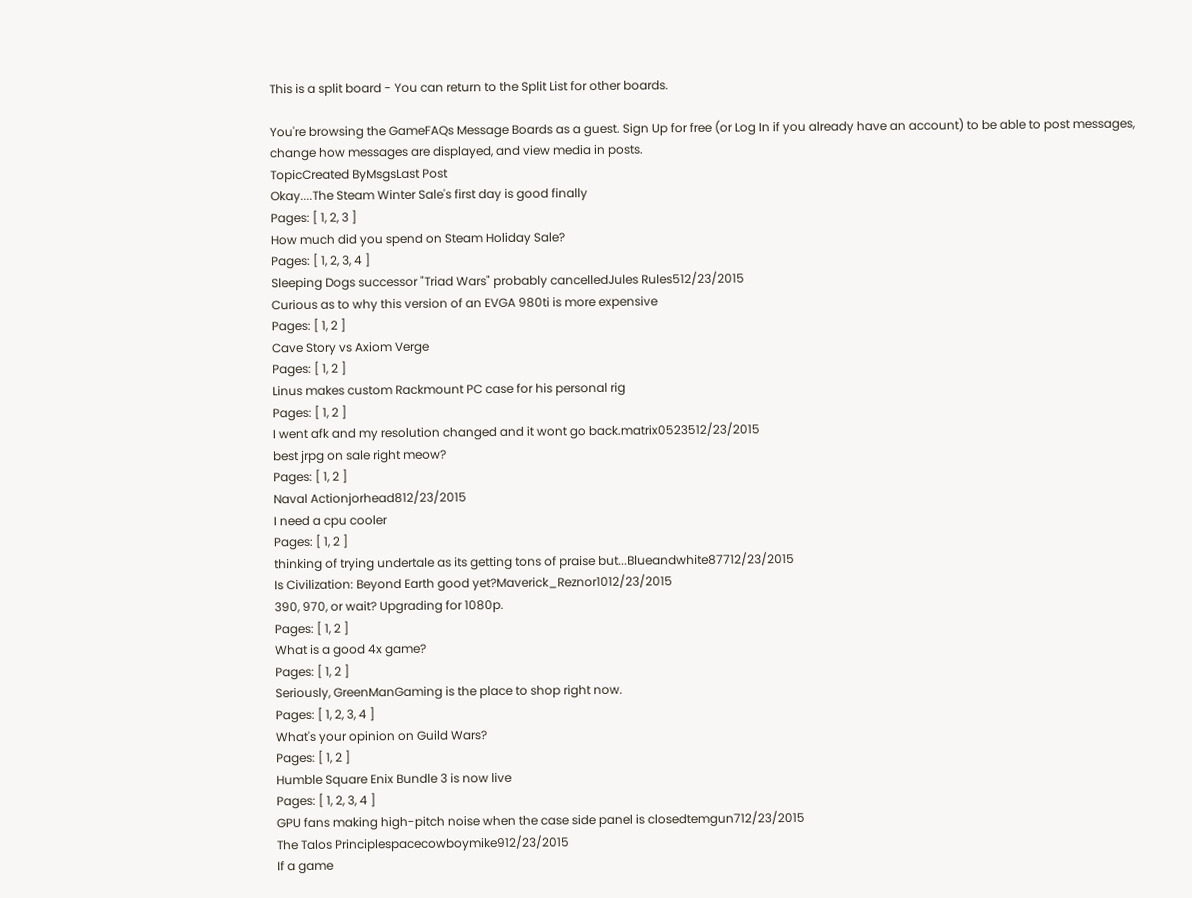This is a split board - You can return to the Split List for other boards.

You're browsing the GameFAQs Message Boards as a guest. Sign Up for free (or Log In if you already have an account) to be able to post messages, change how messages are displayed, and view media in posts.
TopicCreated ByMsgsLast Post
Okay....The Steam Winter Sale's first day is good finally
Pages: [ 1, 2, 3 ]
How much did you spend on Steam Holiday Sale?
Pages: [ 1, 2, 3, 4 ]
Sleeping Dogs successor "Triad Wars" probably cancelledJules Rules512/23/2015
Curious as to why this version of an EVGA 980ti is more expensive
Pages: [ 1, 2 ]
Cave Story vs Axiom Verge
Pages: [ 1, 2 ]
Linus makes custom Rackmount PC case for his personal rig
Pages: [ 1, 2 ]
I went afk and my resolution changed and it wont go back.matrix0523512/23/2015
best jrpg on sale right meow?
Pages: [ 1, 2 ]
Naval Actionjorhead812/23/2015
I need a cpu cooler
Pages: [ 1, 2 ]
thinking of trying undertale as its getting tons of praise but...Blueandwhite87712/23/2015
Is Civilization: Beyond Earth good yet?Maverick_Reznor1012/23/2015
390, 970, or wait? Upgrading for 1080p.
Pages: [ 1, 2 ]
What is a good 4x game?
Pages: [ 1, 2 ]
Seriously, GreenManGaming is the place to shop right now.
Pages: [ 1, 2, 3, 4 ]
What's your opinion on Guild Wars?
Pages: [ 1, 2 ]
Humble Square Enix Bundle 3 is now live
Pages: [ 1, 2, 3, 4 ]
GPU fans making high-pitch noise when the case side panel is closedtemgun712/23/2015
The Talos Principlespacecowboymike912/23/2015
If a game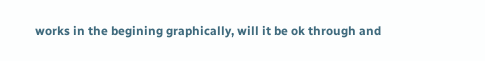works in the begining graphically, will it be ok through and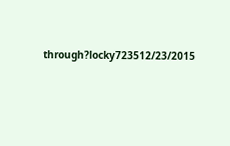through?locky723512/23/2015